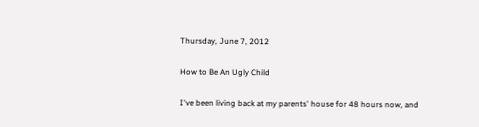Thursday, June 7, 2012

How to Be An Ugly Child

I've been living back at my parents' house for 48 hours now, and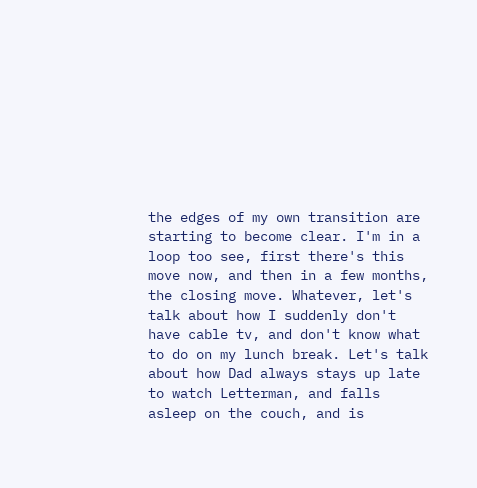the edges of my own transition are starting to become clear. I'm in a loop too see, first there's this move now, and then in a few months, the closing move. Whatever, let's talk about how I suddenly don't have cable tv, and don't know what to do on my lunch break. Let's talk about how Dad always stays up late to watch Letterman, and falls asleep on the couch, and is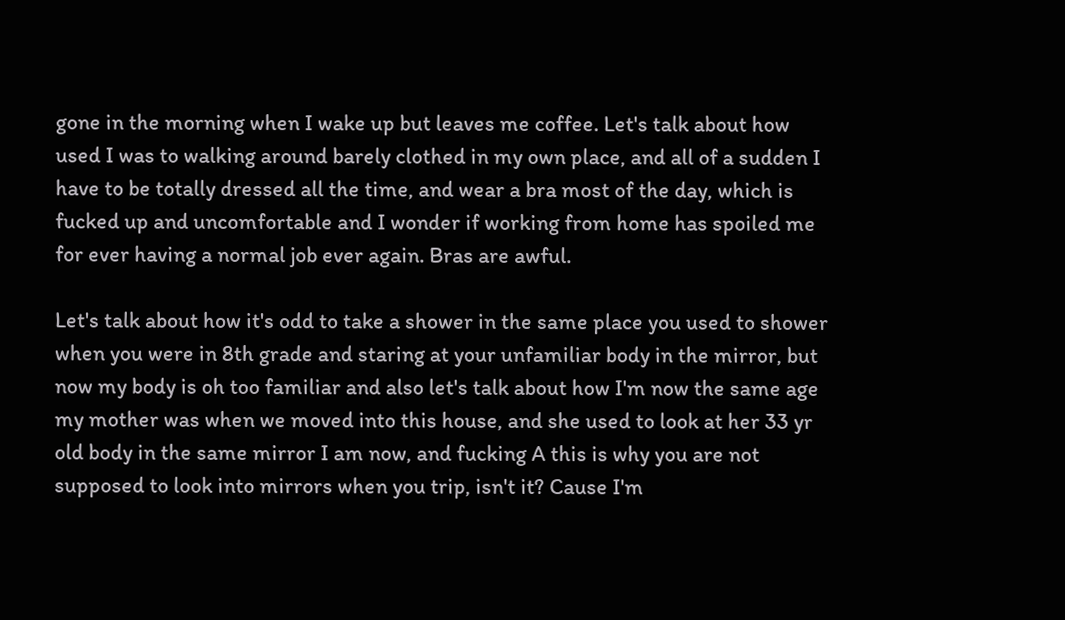gone in the morning when I wake up but leaves me coffee. Let's talk about how used I was to walking around barely clothed in my own place, and all of a sudden I have to be totally dressed all the time, and wear a bra most of the day, which is fucked up and uncomfortable and I wonder if working from home has spoiled me for ever having a normal job ever again. Bras are awful.

Let's talk about how it's odd to take a shower in the same place you used to shower when you were in 8th grade and staring at your unfamiliar body in the mirror, but now my body is oh too familiar and also let's talk about how I'm now the same age my mother was when we moved into this house, and she used to look at her 33 yr old body in the same mirror I am now, and fucking A this is why you are not supposed to look into mirrors when you trip, isn't it? Cause I'm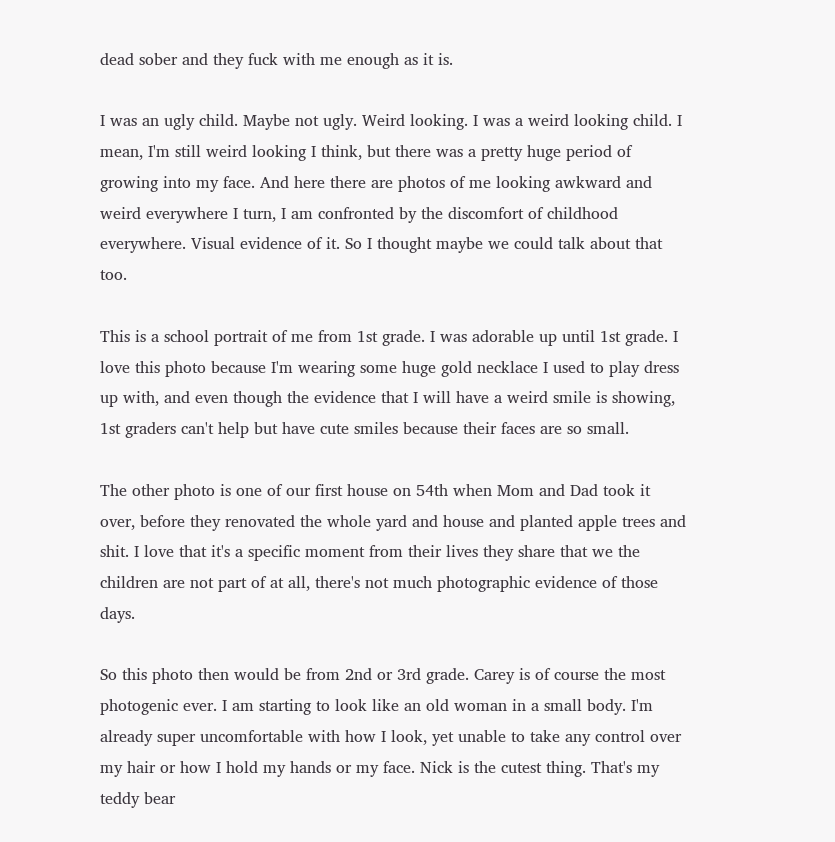dead sober and they fuck with me enough as it is.

I was an ugly child. Maybe not ugly. Weird looking. I was a weird looking child. I mean, I'm still weird looking I think, but there was a pretty huge period of growing into my face. And here there are photos of me looking awkward and weird everywhere I turn, I am confronted by the discomfort of childhood everywhere. Visual evidence of it. So I thought maybe we could talk about that too.

This is a school portrait of me from 1st grade. I was adorable up until 1st grade. I love this photo because I'm wearing some huge gold necklace I used to play dress up with, and even though the evidence that I will have a weird smile is showing, 1st graders can't help but have cute smiles because their faces are so small.

The other photo is one of our first house on 54th when Mom and Dad took it over, before they renovated the whole yard and house and planted apple trees and shit. I love that it's a specific moment from their lives they share that we the children are not part of at all, there's not much photographic evidence of those days.

So this photo then would be from 2nd or 3rd grade. Carey is of course the most photogenic ever. I am starting to look like an old woman in a small body. I'm already super uncomfortable with how I look, yet unable to take any control over my hair or how I hold my hands or my face. Nick is the cutest thing. That's my teddy bear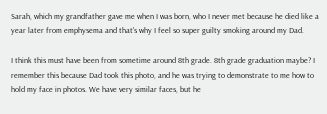Sarah, which my grandfather gave me when I was born, who I never met because he died like a year later from emphysema and that's why I feel so super guilty smoking around my Dad.

I think this must have been from sometime around 8th grade. 8th grade graduation maybe? I remember this because Dad took this photo, and he was trying to demonstrate to me how to hold my face in photos. We have very similar faces, but he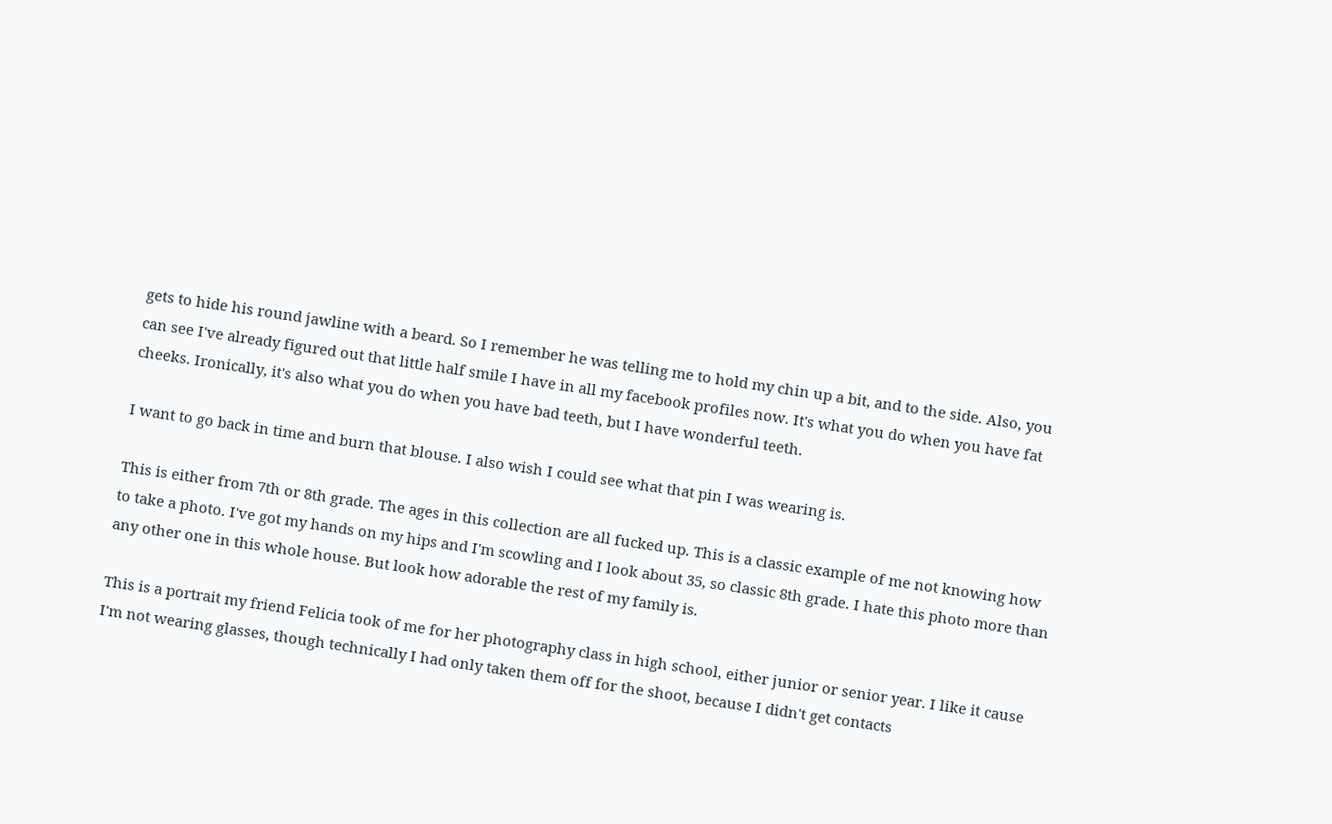gets to hide his round jawline with a beard. So I remember he was telling me to hold my chin up a bit, and to the side. Also, you can see I've already figured out that little half smile I have in all my facebook profiles now. It's what you do when you have fat cheeks. Ironically, it's also what you do when you have bad teeth, but I have wonderful teeth.

I want to go back in time and burn that blouse. I also wish I could see what that pin I was wearing is.

This is either from 7th or 8th grade. The ages in this collection are all fucked up. This is a classic example of me not knowing how to take a photo. I've got my hands on my hips and I'm scowling and I look about 35, so classic 8th grade. I hate this photo more than any other one in this whole house. But look how adorable the rest of my family is.

This is a portrait my friend Felicia took of me for her photography class in high school, either junior or senior year. I like it cause I'm not wearing glasses, though technically I had only taken them off for the shoot, because I didn't get contacts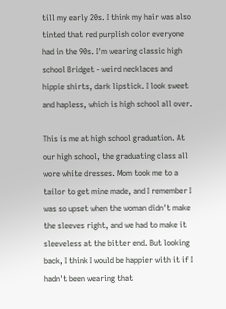till my early 20s. I think my hair was also tinted that red purplish color everyone had in the 90s. I'm wearing classic high school Bridget - weird necklaces and hippie shirts, dark lipstick. I look sweet and hapless, which is high school all over.

This is me at high school graduation. At our high school, the graduating class all wore white dresses. Mom took me to a tailor to get mine made, and I remember I was so upset when the woman didn't make the sleeves right, and we had to make it sleeveless at the bitter end. But looking back, I think I would be happier with it if I hadn't been wearing that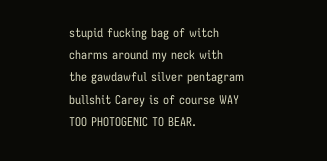stupid fucking bag of witch charms around my neck with the gawdawful silver pentagram bullshit Carey is of course WAY TOO PHOTOGENIC TO BEAR.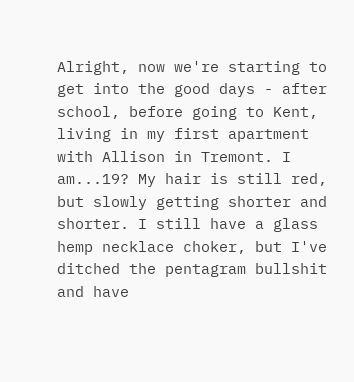Alright, now we're starting to get into the good days - after school, before going to Kent, living in my first apartment with Allison in Tremont. I am...19? My hair is still red, but slowly getting shorter and shorter. I still have a glass hemp necklace choker, but I've ditched the pentagram bullshit and have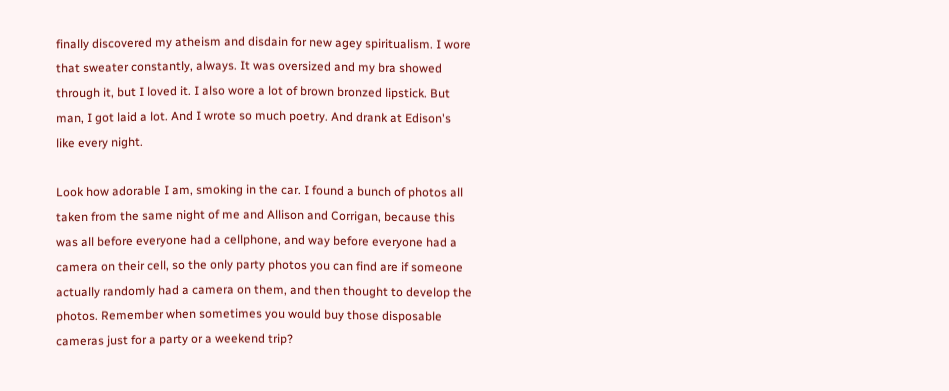finally discovered my atheism and disdain for new agey spiritualism. I wore that sweater constantly, always. It was oversized and my bra showed through it, but I loved it. I also wore a lot of brown bronzed lipstick. But man, I got laid a lot. And I wrote so much poetry. And drank at Edison's like every night.

Look how adorable I am, smoking in the car. I found a bunch of photos all taken from the same night of me and Allison and Corrigan, because this was all before everyone had a cellphone, and way before everyone had a camera on their cell, so the only party photos you can find are if someone actually randomly had a camera on them, and then thought to develop the photos. Remember when sometimes you would buy those disposable cameras just for a party or a weekend trip?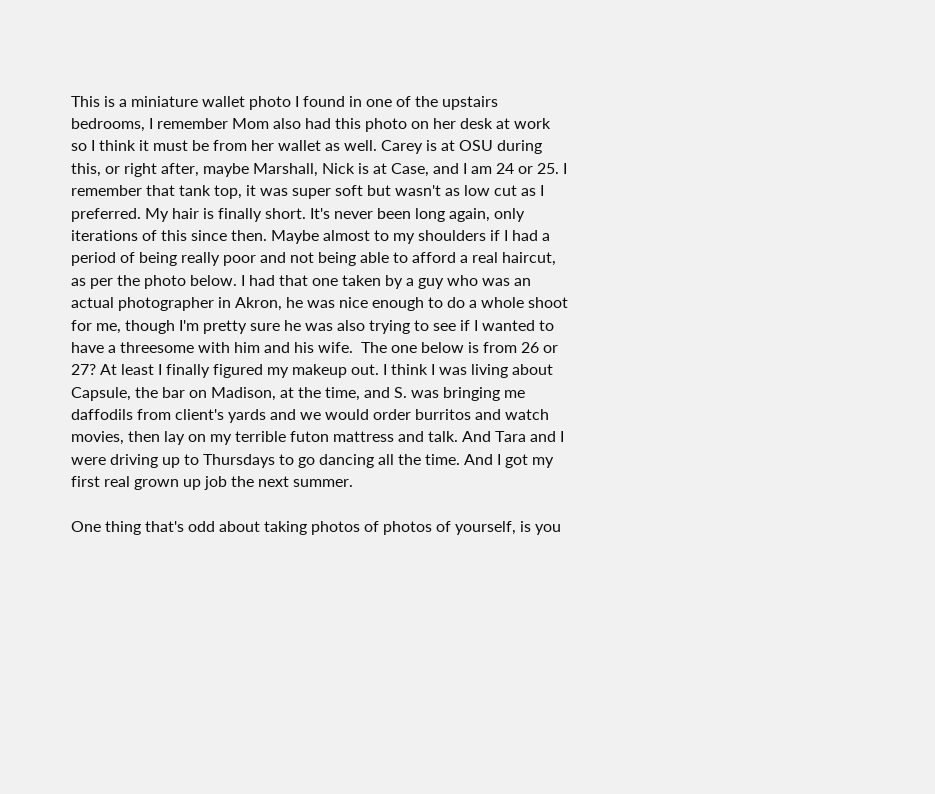This is a miniature wallet photo I found in one of the upstairs bedrooms, I remember Mom also had this photo on her desk at work so I think it must be from her wallet as well. Carey is at OSU during this, or right after, maybe Marshall, Nick is at Case, and I am 24 or 25. I remember that tank top, it was super soft but wasn't as low cut as I preferred. My hair is finally short. It's never been long again, only iterations of this since then. Maybe almost to my shoulders if I had a period of being really poor and not being able to afford a real haircut, as per the photo below. I had that one taken by a guy who was an actual photographer in Akron, he was nice enough to do a whole shoot for me, though I'm pretty sure he was also trying to see if I wanted to have a threesome with him and his wife.  The one below is from 26 or 27? At least I finally figured my makeup out. I think I was living about Capsule, the bar on Madison, at the time, and S. was bringing me daffodils from client's yards and we would order burritos and watch movies, then lay on my terrible futon mattress and talk. And Tara and I were driving up to Thursdays to go dancing all the time. And I got my first real grown up job the next summer.

One thing that's odd about taking photos of photos of yourself, is you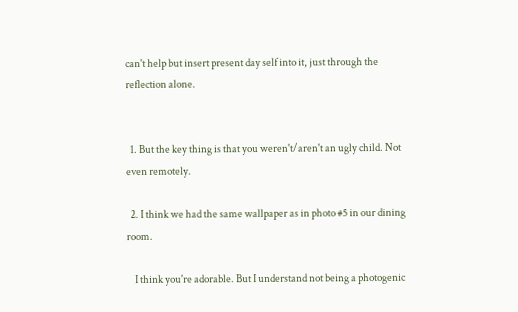can't help but insert present day self into it, just through the reflection alone.


  1. But the key thing is that you weren't/aren't an ugly child. Not even remotely.

  2. I think we had the same wallpaper as in photo #5 in our dining room.

    I think you're adorable. But I understand not being a photogenic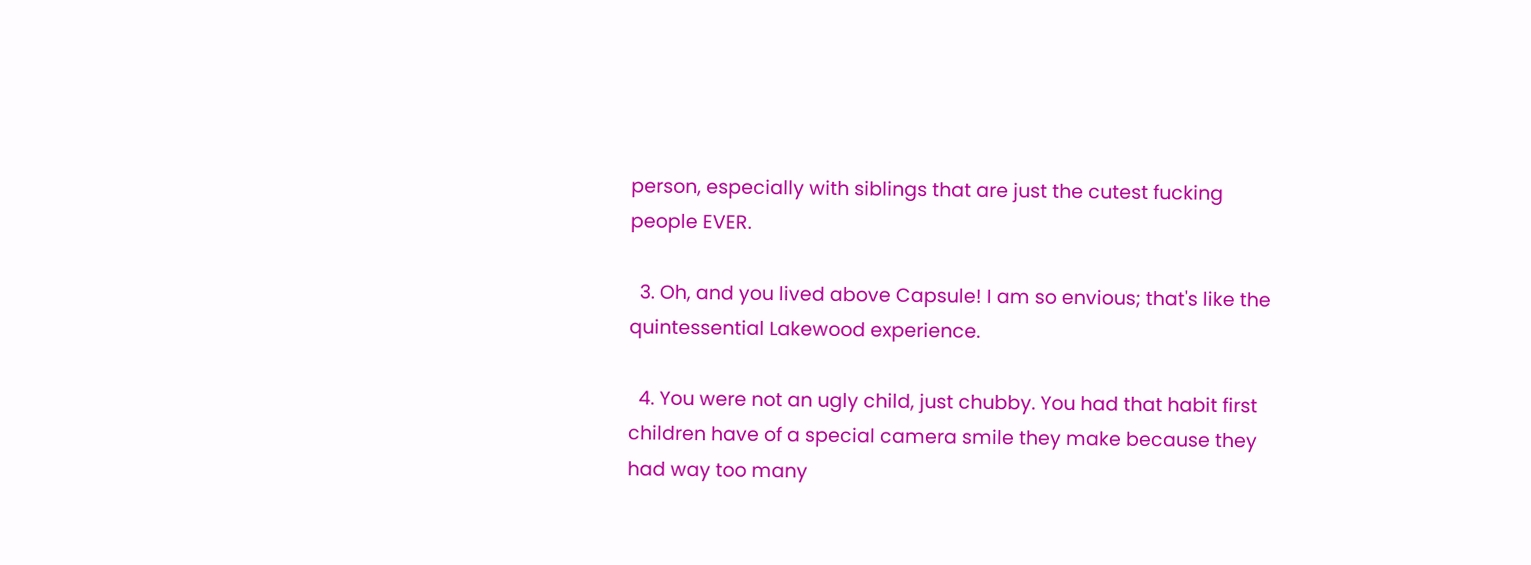person, especially with siblings that are just the cutest fucking people EVER.

  3. Oh, and you lived above Capsule! I am so envious; that's like the quintessential Lakewood experience.

  4. You were not an ugly child, just chubby. You had that habit first children have of a special camera smile they make because they had way too many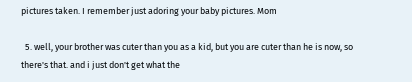pictures taken. I remember just adoring your baby pictures. Mom

  5. well, your brother was cuter than you as a kid, but you are cuter than he is now, so there's that. and i just don't get what the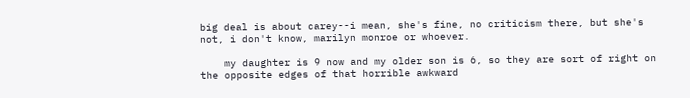big deal is about carey--i mean, she's fine, no criticism there, but she's not, i don't know, marilyn monroe or whoever.

    my daughter is 9 now and my older son is 6, so they are sort of right on the opposite edges of that horrible awkward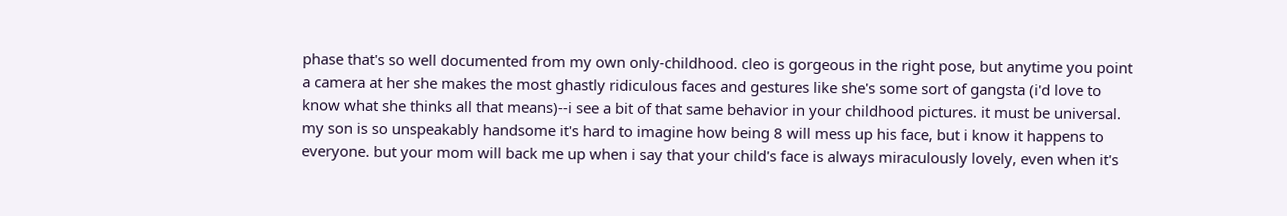phase that's so well documented from my own only-childhood. cleo is gorgeous in the right pose, but anytime you point a camera at her she makes the most ghastly ridiculous faces and gestures like she's some sort of gangsta (i'd love to know what she thinks all that means)--i see a bit of that same behavior in your childhood pictures. it must be universal. my son is so unspeakably handsome it's hard to imagine how being 8 will mess up his face, but i know it happens to everyone. but your mom will back me up when i say that your child's face is always miraculously lovely, even when it's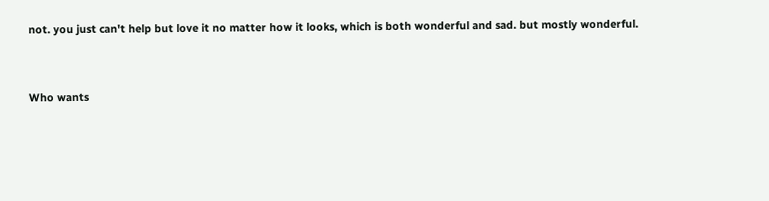not. you just can't help but love it no matter how it looks, which is both wonderful and sad. but mostly wonderful.


Who wants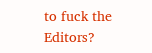to fuck the Editors?